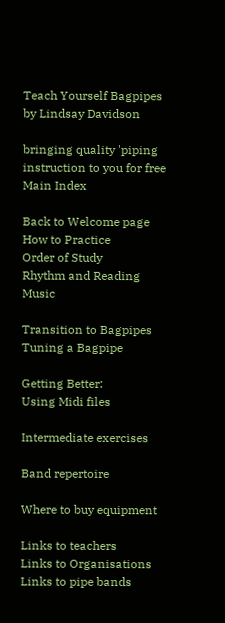Teach Yourself Bagpipes by Lindsay Davidson

bringing quality 'piping instruction to you for free
Main Index

Back to Welcome page
How to Practice
Order of Study
Rhythm and Reading Music

Transition to Bagpipes
Tuning a Bagpipe

Getting Better:
Using Midi files

Intermediate exercises

Band repertoire

Where to buy equipment

Links to teachers
Links to Organisations
Links to pipe bands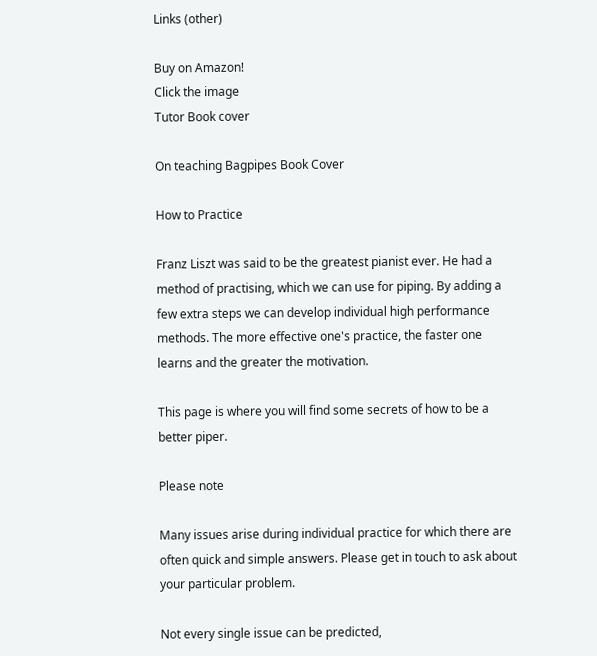Links (other)

Buy on Amazon!
Click the image
Tutor Book cover

On teaching Bagpipes Book Cover

How to Practice

Franz Liszt was said to be the greatest pianist ever. He had a method of practising, which we can use for piping. By adding a few extra steps we can develop individual high performance methods. The more effective one's practice, the faster one learns and the greater the motivation.

This page is where you will find some secrets of how to be a better piper.

Please note

Many issues arise during individual practice for which there are often quick and simple answers. Please get in touch to ask about your particular problem.

Not every single issue can be predicted,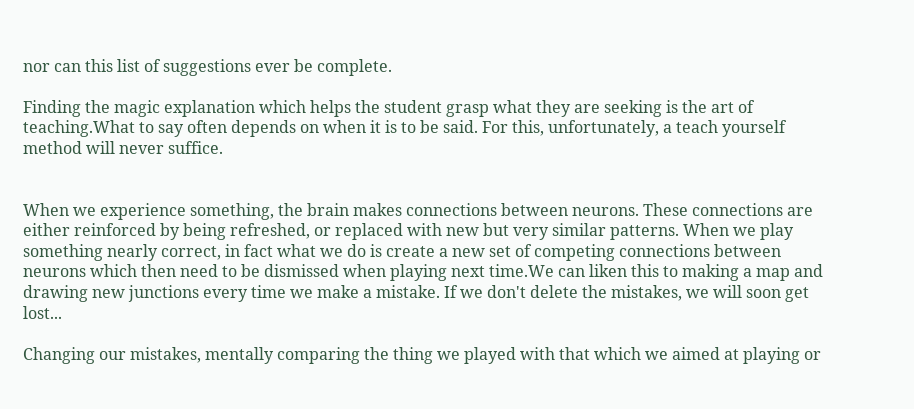nor can this list of suggestions ever be complete.

Finding the magic explanation which helps the student grasp what they are seeking is the art of teaching.What to say often depends on when it is to be said. For this, unfortunately, a teach yourself method will never suffice.


When we experience something, the brain makes connections between neurons. These connections are either reinforced by being refreshed, or replaced with new but very similar patterns. When we play something nearly correct, in fact what we do is create a new set of competing connections between neurons which then need to be dismissed when playing next time.We can liken this to making a map and drawing new junctions every time we make a mistake. If we don't delete the mistakes, we will soon get lost...

Changing our mistakes, mentally comparing the thing we played with that which we aimed at playing or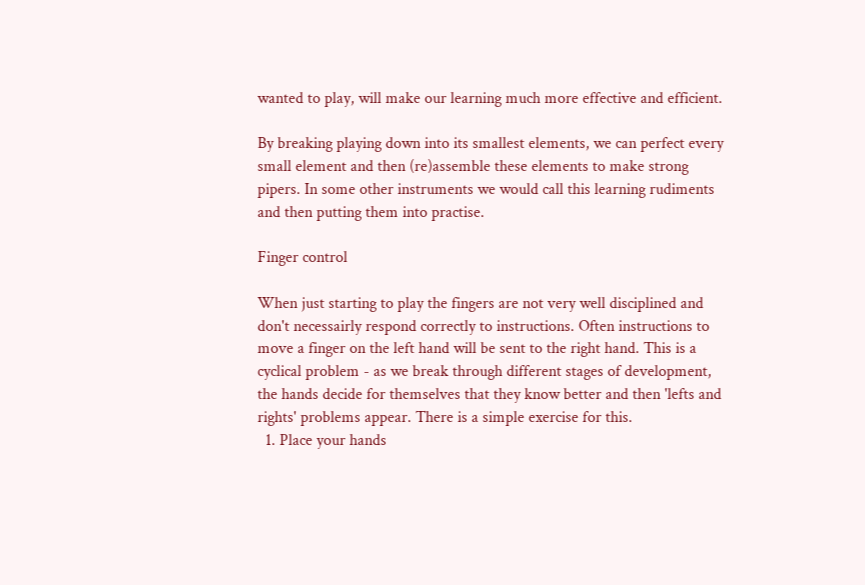wanted to play, will make our learning much more effective and efficient.

By breaking playing down into its smallest elements, we can perfect every small element and then (re)assemble these elements to make strong pipers. In some other instruments we would call this learning rudiments and then putting them into practise.

Finger control

When just starting to play the fingers are not very well disciplined and don't necessairly respond correctly to instructions. Often instructions to move a finger on the left hand will be sent to the right hand. This is a cyclical problem - as we break through different stages of development, the hands decide for themselves that they know better and then 'lefts and rights' problems appear. There is a simple exercise for this.
  1. Place your hands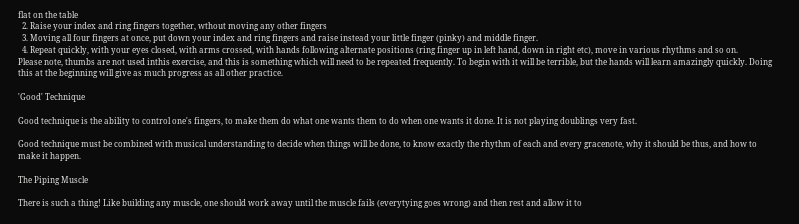flat on the table
  2. Raise your index and ring fingers together, wthout moving any other fingers
  3. Moving all four fingers at once, put down your index and ring fingers and raise instead your little finger (pinky) and middle finger.
  4. Repeat quickly, with your eyes closed, with arms crossed, with hands following alternate positions (ring finger up in left hand, down in right etc), move in various rhythms and so on.
Please note, thumbs are not used inthis exercise, and this is something which will need to be repeated frequently. To begin with it will be terrible, but the hands will learn amazingly quickly. Doing this at the beginning will give as much progress as all other practice.

'Good' Technique

Good technique is the ability to control one's fingers, to make them do what one wants them to do when one wants it done. It is not playing doublings very fast.

Good technique must be combined with musical understanding to decide when things will be done, to know exactly the rhythm of each and every gracenote, why it should be thus, and how to make it happen.

The Piping Muscle

There is such a thing! Like building any muscle, one should work away until the muscle fails (everytying goes wrong) and then rest and allow it to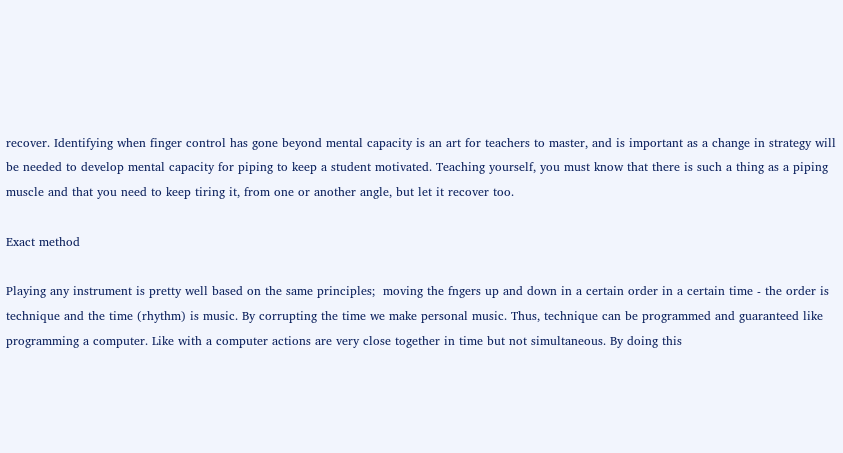recover. Identifying when finger control has gone beyond mental capacity is an art for teachers to master, and is important as a change in strategy will be needed to develop mental capacity for piping to keep a student motivated. Teaching yourself, you must know that there is such a thing as a piping muscle and that you need to keep tiring it, from one or another angle, but let it recover too.

Exact method

Playing any instrument is pretty well based on the same principles;  moving the fngers up and down in a certain order in a certain time - the order is technique and the time (rhythm) is music. By corrupting the time we make personal music. Thus, technique can be programmed and guaranteed like programming a computer. Like with a computer actions are very close together in time but not simultaneous. By doing this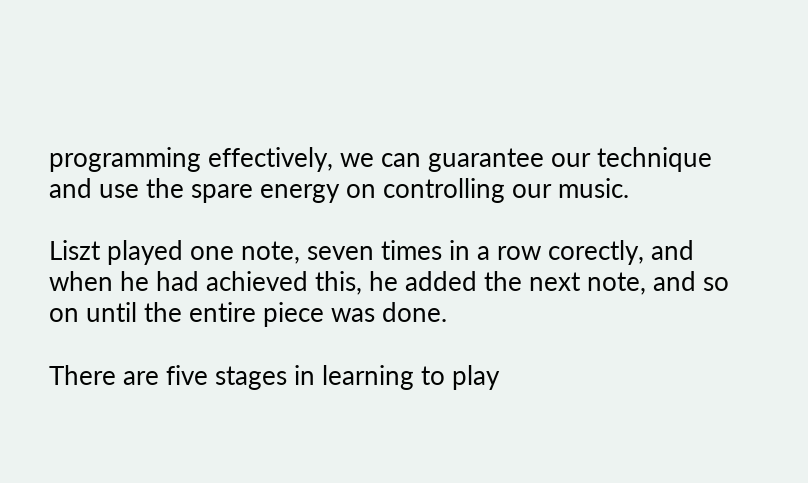programming effectively, we can guarantee our technique and use the spare energy on controlling our music.

Liszt played one note, seven times in a row corectly, and when he had achieved this, he added the next note, and so on until the entire piece was done.

There are five stages in learning to play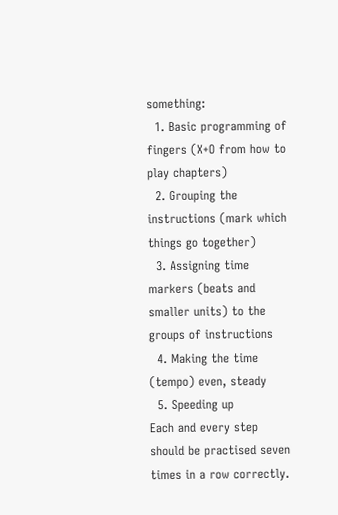something:
  1. Basic programming of fingers (X+O from how to play chapters)
  2. Grouping the instructions (mark which things go together)
  3. Assigning time markers (beats and smaller units) to the groups of instructions
  4. Making the time (tempo) even, steady
  5. Speeding up
Each and every step should be practised seven times in a row correctly.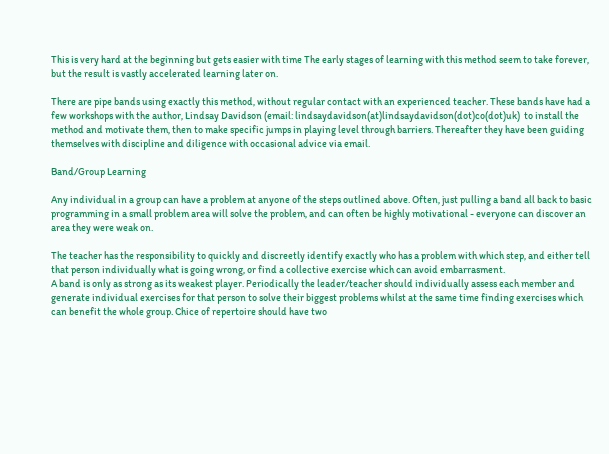This is very hard at the beginning but gets easier with time The early stages of learning with this method seem to take forever, but the result is vastly accelerated learning later on.

There are pipe bands using exactly this method, without regular contact with an experienced teacher. These bands have had a few workshops with the author, Lindsay Davidson (email: lindsaydavidson(at)lindsaydavidson(dot)co(dot)uk)  to install the method and motivate them, then to make specific jumps in playing level through barriers. Thereafter they have been guiding themselves with discipline and diligence with occasional advice via email.

Band/Group Learning

Any individual in a group can have a problem at anyone of the steps outlined above. Often, just pulling a band all back to basic programming in a small problem area will solve the problem, and can often be highly motivational - everyone can discover an area they were weak on.

The teacher has the responsibility to quickly and discreetly identify exactly who has a problem with which step, and either tell that person individually what is going wrong, or find a collective exercise which can avoid embarrasment.
A band is only as strong as its weakest player. Periodically the leader/teacher should individually assess each member and generate individual exercises for that person to solve their biggest problems whilst at the same time finding exercises which can benefit the whole group. Chice of repertoire should have two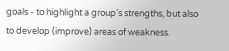goals - to highlight a group's strengths, but also to develop (improve) areas of weakness.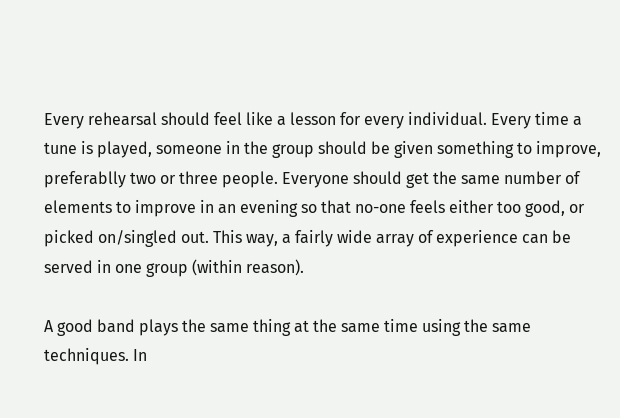Every rehearsal should feel like a lesson for every individual. Every time a tune is played, someone in the group should be given something to improve, preferablly two or three people. Everyone should get the same number of elements to improve in an evening so that no-one feels either too good, or picked on/singled out. This way, a fairly wide array of experience can be served in one group (within reason).

A good band plays the same thing at the same time using the same techniques. In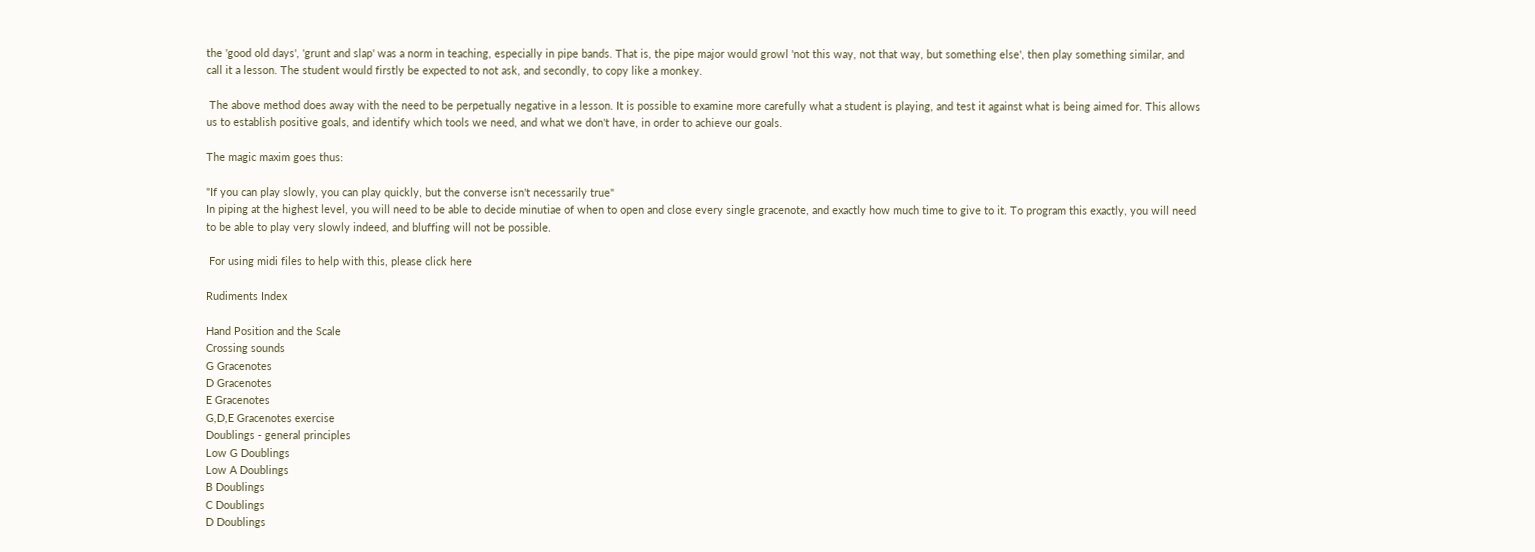the 'good old days', 'grunt and slap' was a norm in teaching, especially in pipe bands. That is, the pipe major would growl 'not this way, not that way, but something else', then play something similar, and call it a lesson. The student would firstly be expected to not ask, and secondly, to copy like a monkey.

 The above method does away with the need to be perpetually negative in a lesson. It is possible to examine more carefully what a student is playing, and test it against what is being aimed for. This allows us to establish positive goals, and identify which tools we need, and what we don't have, in order to achieve our goals.

The magic maxim goes thus:

"If you can play slowly, you can play quickly, but the converse isn't necessarily true"
In piping at the highest level, you will need to be able to decide minutiae of when to open and close every single gracenote, and exactly how much time to give to it. To program this exactly, you will need to be able to play very slowly indeed, and bluffing will not be possible.

 For using midi files to help with this, please click here

Rudiments Index

Hand Position and the Scale
Crossing sounds
G Gracenotes
D Gracenotes
E Gracenotes
G,D,E Gracenotes exercise
Doublings - general principles
Low G Doublings
Low A Doublings
B Doublings
C Doublings
D Doublings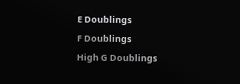E Doublings
F Doublings
High G Doublings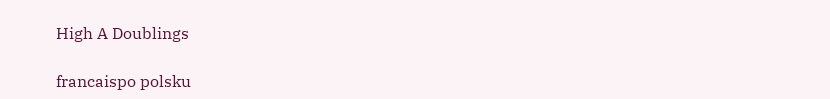High A Doublings

francaispo polsku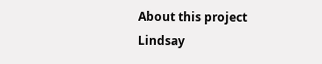About this project
Lindsay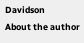Davidson
About the author